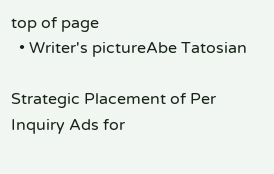top of page
  • Writer's pictureAbe Tatosian

Strategic Placement of Per Inquiry Ads for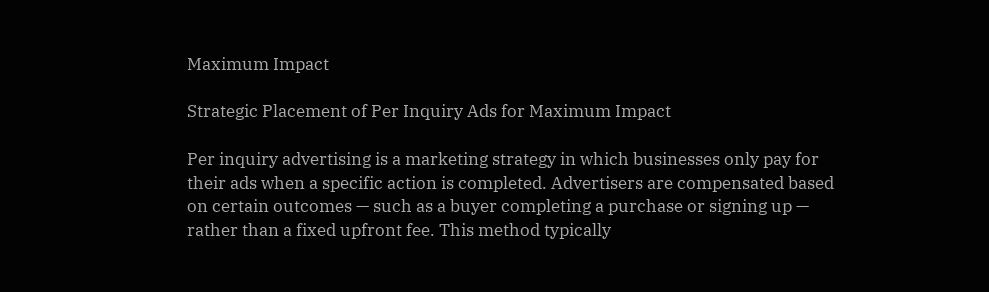Maximum Impact

Strategic Placement of Per Inquiry Ads for Maximum Impact

Per inquiry advertising is a marketing strategy in which businesses only pay for their ads when a specific action is completed. Advertisers are compensated based on certain outcomes — such as a buyer completing a purchase or signing up — rather than a fixed upfront fee. This method typically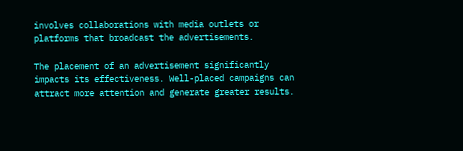involves collaborations with media outlets or platforms that broadcast the advertisements.

The placement of an advertisement significantly impacts its effectiveness. Well-placed campaigns can attract more attention and generate greater results.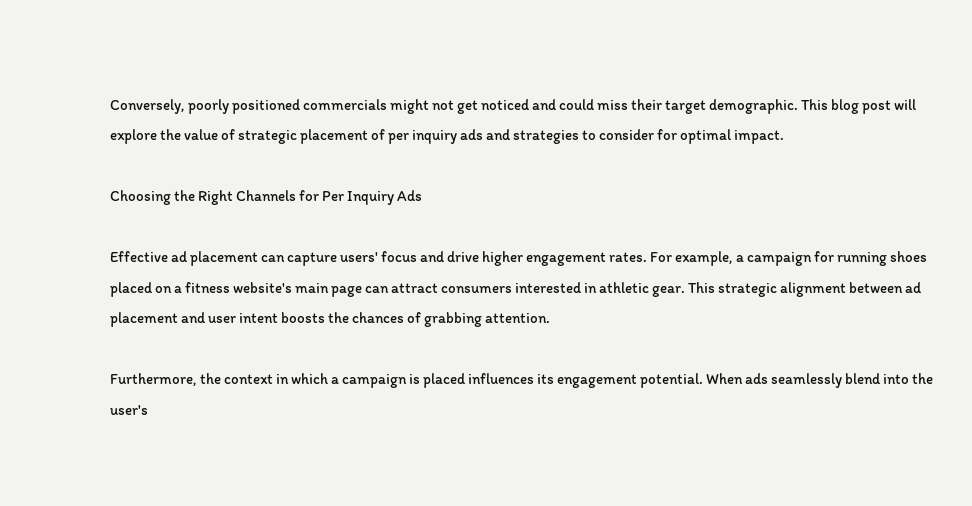Conversely, poorly positioned commercials might not get noticed and could miss their target demographic. This blog post will explore the value of strategic placement of per inquiry ads and strategies to consider for optimal impact.

Choosing the Right Channels for Per Inquiry Ads

Effective ad placement can capture users' focus and drive higher engagement rates. For example, a campaign for running shoes placed on a fitness website's main page can attract consumers interested in athletic gear. This strategic alignment between ad placement and user intent boosts the chances of grabbing attention.

Furthermore, the context in which a campaign is placed influences its engagement potential. When ads seamlessly blend into the user's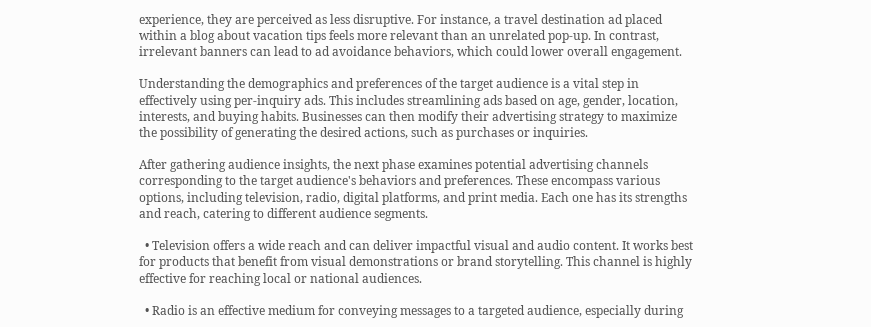experience, they are perceived as less disruptive. For instance, a travel destination ad placed within a blog about vacation tips feels more relevant than an unrelated pop-up. In contrast, irrelevant banners can lead to ad avoidance behaviors, which could lower overall engagement.

Understanding the demographics and preferences of the target audience is a vital step in effectively using per-inquiry ads. This includes streamlining ads based on age, gender, location, interests, and buying habits. Businesses can then modify their advertising strategy to maximize the possibility of generating the desired actions, such as purchases or inquiries.

After gathering audience insights, the next phase examines potential advertising channels corresponding to the target audience's behaviors and preferences. These encompass various options, including television, radio, digital platforms, and print media. Each one has its strengths and reach, catering to different audience segments.

  • Television offers a wide reach and can deliver impactful visual and audio content. It works best for products that benefit from visual demonstrations or brand storytelling. This channel is highly effective for reaching local or national audiences.

  • Radio is an effective medium for conveying messages to a targeted audience, especially during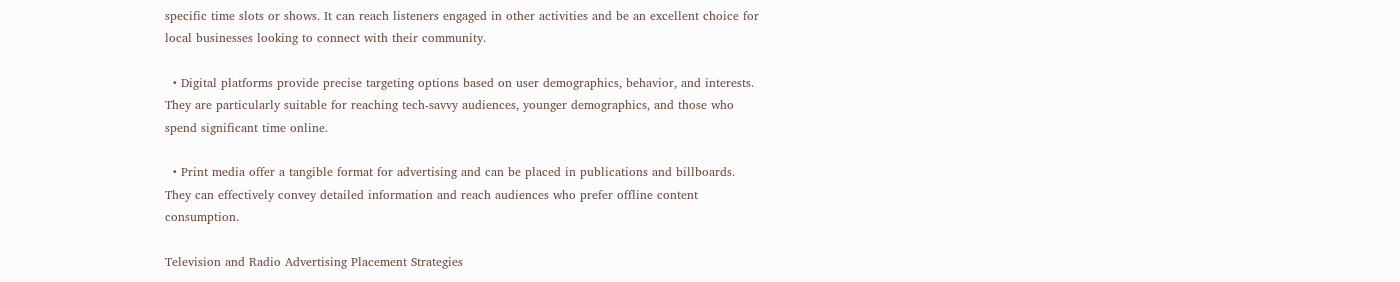specific time slots or shows. It can reach listeners engaged in other activities and be an excellent choice for local businesses looking to connect with their community.

  • Digital platforms provide precise targeting options based on user demographics, behavior, and interests. They are particularly suitable for reaching tech-savvy audiences, younger demographics, and those who spend significant time online.

  • Print media offer a tangible format for advertising and can be placed in publications and billboards. They can effectively convey detailed information and reach audiences who prefer offline content consumption.

Television and Radio Advertising Placement Strategies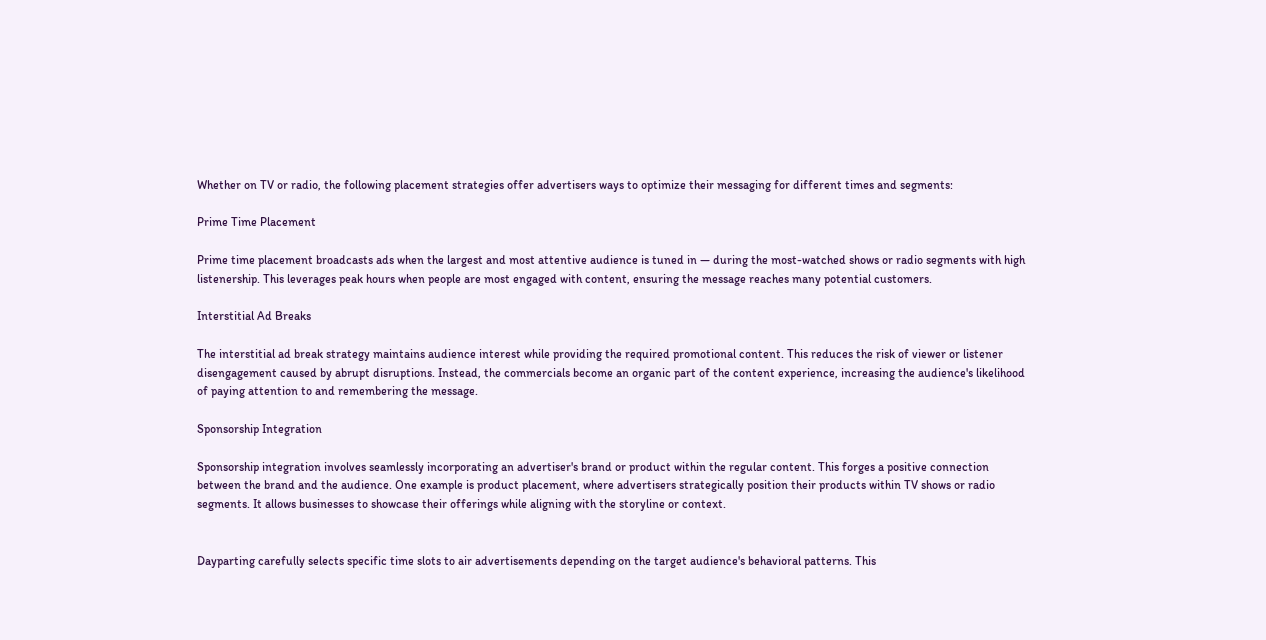Whether on TV or radio, the following placement strategies offer advertisers ways to optimize their messaging for different times and segments:

Prime Time Placement

Prime time placement broadcasts ads when the largest and most attentive audience is tuned in — during the most-watched shows or radio segments with high listenership. This leverages peak hours when people are most engaged with content, ensuring the message reaches many potential customers.

Interstitial Ad Breaks

The interstitial ad break strategy maintains audience interest while providing the required promotional content. This reduces the risk of viewer or listener disengagement caused by abrupt disruptions. Instead, the commercials become an organic part of the content experience, increasing the audience's likelihood of paying attention to and remembering the message.

Sponsorship Integration

Sponsorship integration involves seamlessly incorporating an advertiser's brand or product within the regular content. This forges a positive connection between the brand and the audience. One example is product placement, where advertisers strategically position their products within TV shows or radio segments. It allows businesses to showcase their offerings while aligning with the storyline or context.


Dayparting carefully selects specific time slots to air advertisements depending on the target audience's behavioral patterns. This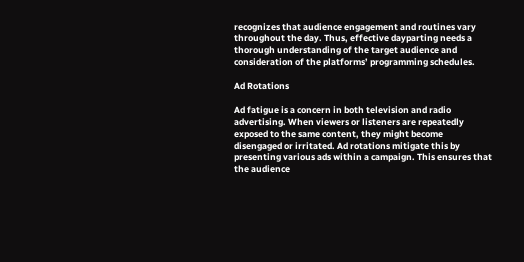recognizes that audience engagement and routines vary throughout the day. Thus, effective dayparting needs a thorough understanding of the target audience and consideration of the platforms’ programming schedules.

Ad Rotations

Ad fatigue is a concern in both television and radio advertising. When viewers or listeners are repeatedly exposed to the same content, they might become disengaged or irritated. Ad rotations mitigate this by presenting various ads within a campaign. This ensures that the audience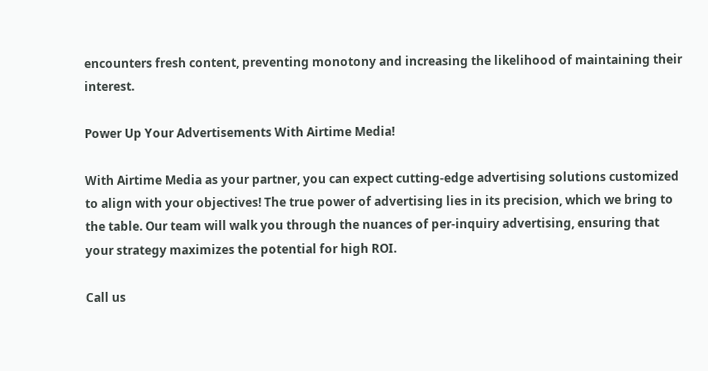encounters fresh content, preventing monotony and increasing the likelihood of maintaining their interest.

Power Up Your Advertisements With Airtime Media!

With Airtime Media as your partner, you can expect cutting-edge advertising solutions customized to align with your objectives! The true power of advertising lies in its precision, which we bring to the table. Our team will walk you through the nuances of per-inquiry advertising, ensuring that your strategy maximizes the potential for high ROI.

Call us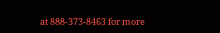at 888-373-8463 for more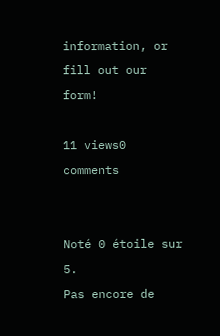information, or fill out our form!

11 views0 comments


Noté 0 étoile sur 5.
Pas encore de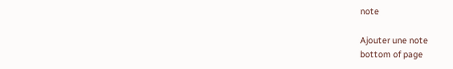note

Ajouter une note
bottom of page